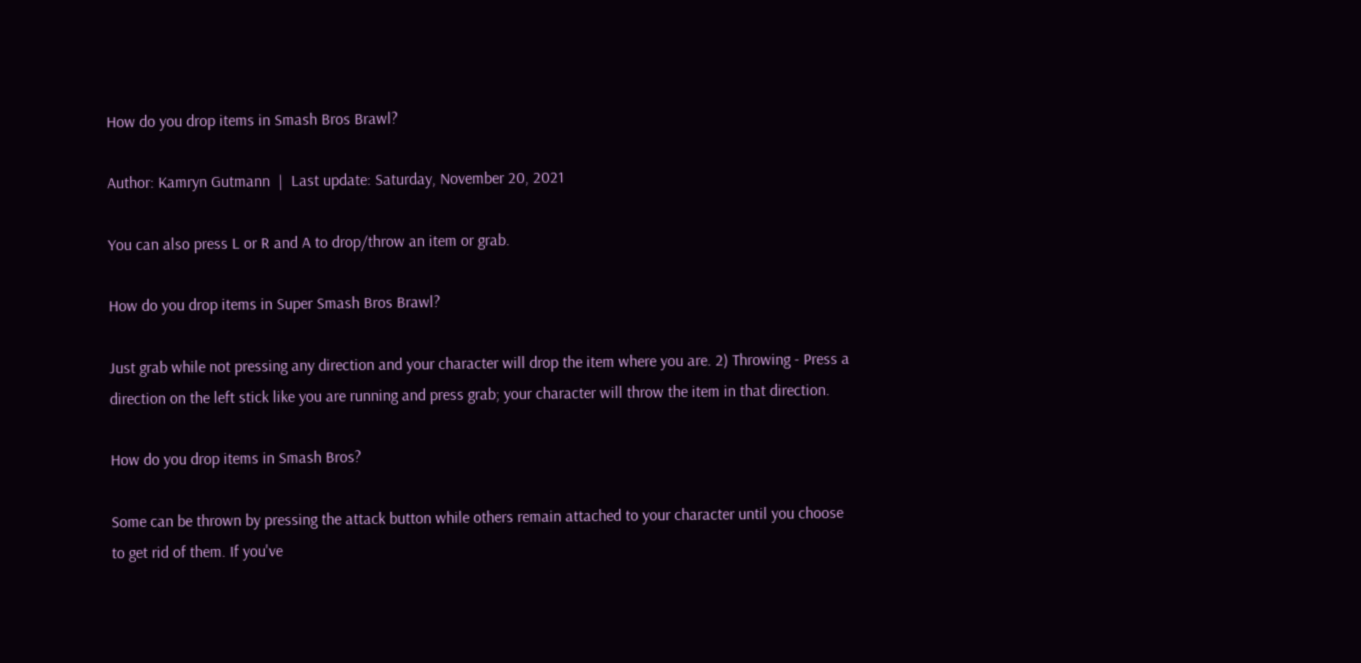How do you drop items in Smash Bros Brawl?

Author: Kamryn Gutmann  |  Last update: Saturday, November 20, 2021

You can also press L or R and A to drop/throw an item or grab.

How do you drop items in Super Smash Bros Brawl?

Just grab while not pressing any direction and your character will drop the item where you are. 2) Throwing - Press a direction on the left stick like you are running and press grab; your character will throw the item in that direction.

How do you drop items in Smash Bros?

Some can be thrown by pressing the attack button while others remain attached to your character until you choose to get rid of them. If you've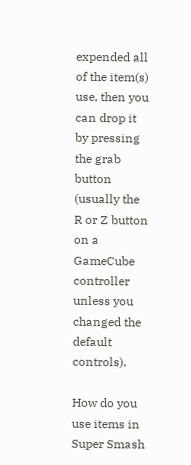expended all of the item(s) use, then you can drop it by pressing the grab button (usually the R or Z button on a GameCube controller unless you changed the default controls).

How do you use items in Super Smash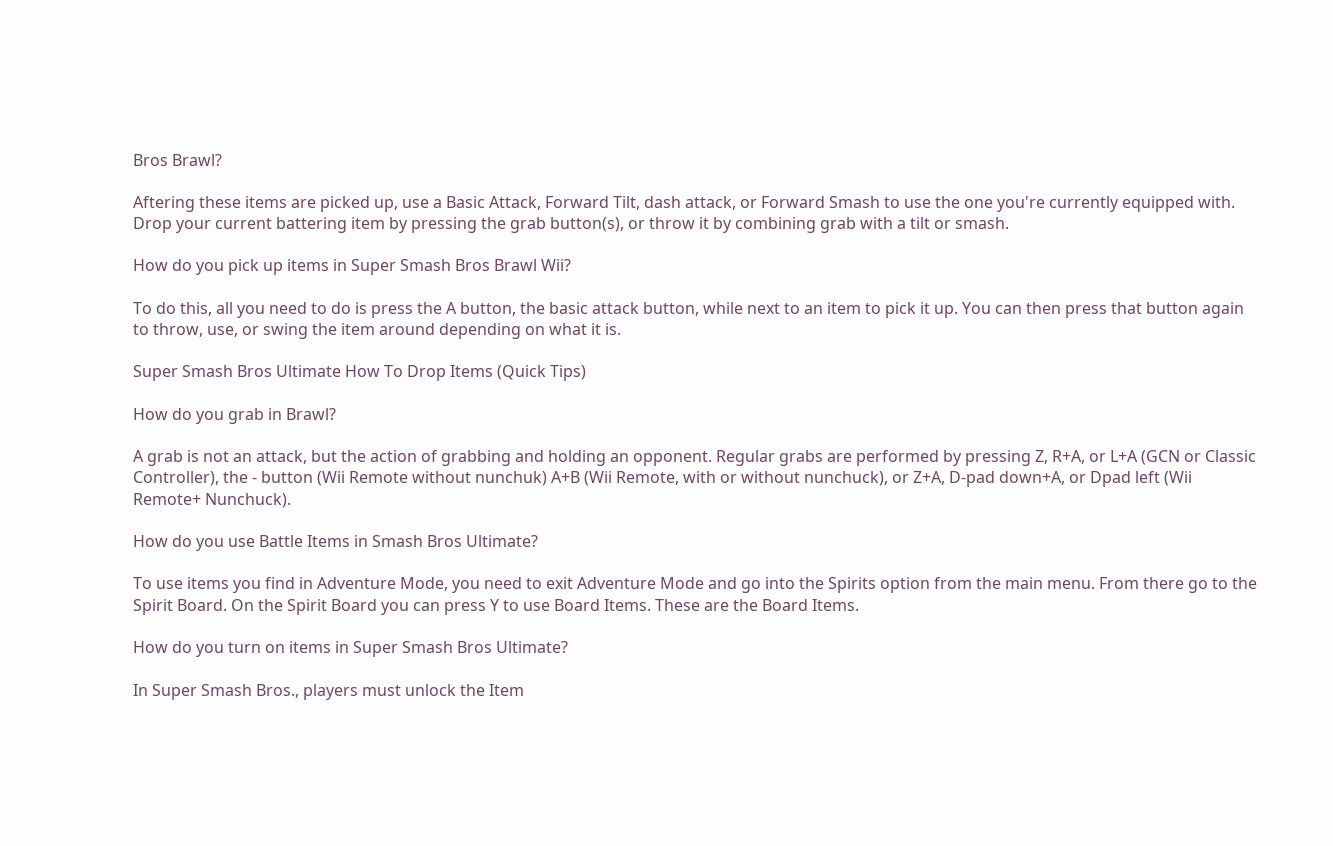Bros Brawl?

Aftering these items are picked up, use a Basic Attack, Forward Tilt, dash attack, or Forward Smash to use the one you're currently equipped with. Drop your current battering item by pressing the grab button(s), or throw it by combining grab with a tilt or smash.

How do you pick up items in Super Smash Bros Brawl Wii?

To do this, all you need to do is press the A button, the basic attack button, while next to an item to pick it up. You can then press that button again to throw, use, or swing the item around depending on what it is.

Super Smash Bros Ultimate How To Drop Items (Quick Tips)

How do you grab in Brawl?

A grab is not an attack, but the action of grabbing and holding an opponent. Regular grabs are performed by pressing Z, R+A, or L+A (GCN or Classic Controller), the - button (Wii Remote without nunchuk) A+B (Wii Remote, with or without nunchuck), or Z+A, D-pad down+A, or Dpad left (Wii Remote+ Nunchuck).

How do you use Battle Items in Smash Bros Ultimate?

To use items you find in Adventure Mode, you need to exit Adventure Mode and go into the Spirits option from the main menu. From there go to the Spirit Board. On the Spirit Board you can press Y to use Board Items. These are the Board Items.

How do you turn on items in Super Smash Bros Ultimate?

In Super Smash Bros., players must unlock the Item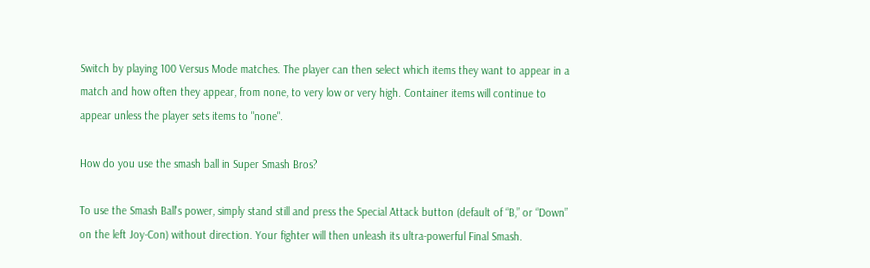Switch by playing 100 Versus Mode matches. The player can then select which items they want to appear in a match and how often they appear, from none, to very low or very high. Container items will continue to appear unless the player sets items to "none".

How do you use the smash ball in Super Smash Bros?

To use the Smash Ball's power, simply stand still and press the Special Attack button (default of “B,” or “Down” on the left Joy-Con) without direction. Your fighter will then unleash its ultra-powerful Final Smash.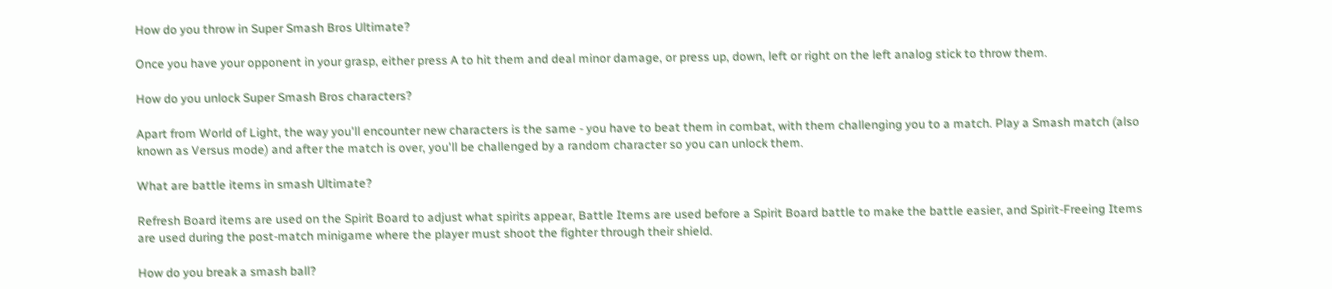How do you throw in Super Smash Bros Ultimate?

Once you have your opponent in your grasp, either press A to hit them and deal minor damage, or press up, down, left or right on the left analog stick to throw them.

How do you unlock Super Smash Bros characters?

Apart from World of Light, the way you'll encounter new characters is the same - you have to beat them in combat, with them challenging you to a match. Play a Smash match (also known as Versus mode) and after the match is over, you'll be challenged by a random character so you can unlock them.

What are battle items in smash Ultimate?

Refresh Board items are used on the Spirit Board to adjust what spirits appear, Battle Items are used before a Spirit Board battle to make the battle easier, and Spirit-Freeing Items are used during the post-match minigame where the player must shoot the fighter through their shield.

How do you break a smash ball?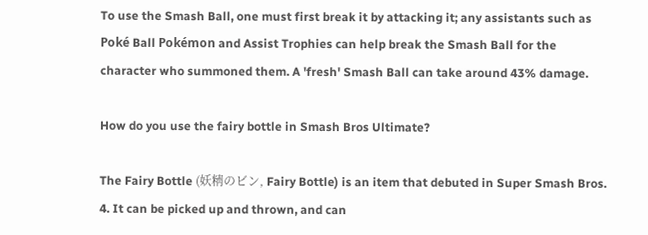To use the Smash Ball, one must first break it by attacking it; any assistants such as Poké Ball Pokémon and Assist Trophies can help break the Smash Ball for the character who summoned them. A 'fresh' Smash Ball can take around 43% damage.

How do you use the fairy bottle in Smash Bros Ultimate?

The Fairy Bottle (妖精のビン, Fairy Bottle) is an item that debuted in Super Smash Bros. 4. It can be picked up and thrown, and can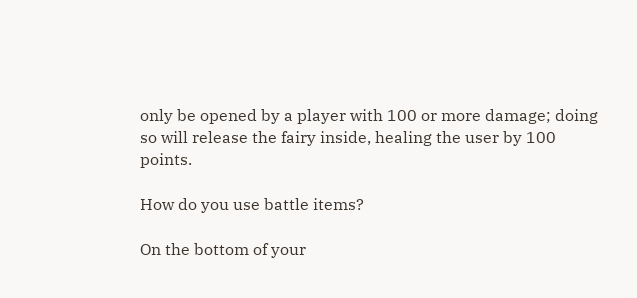only be opened by a player with 100 or more damage; doing so will release the fairy inside, healing the user by 100 points.

How do you use battle items?

On the bottom of your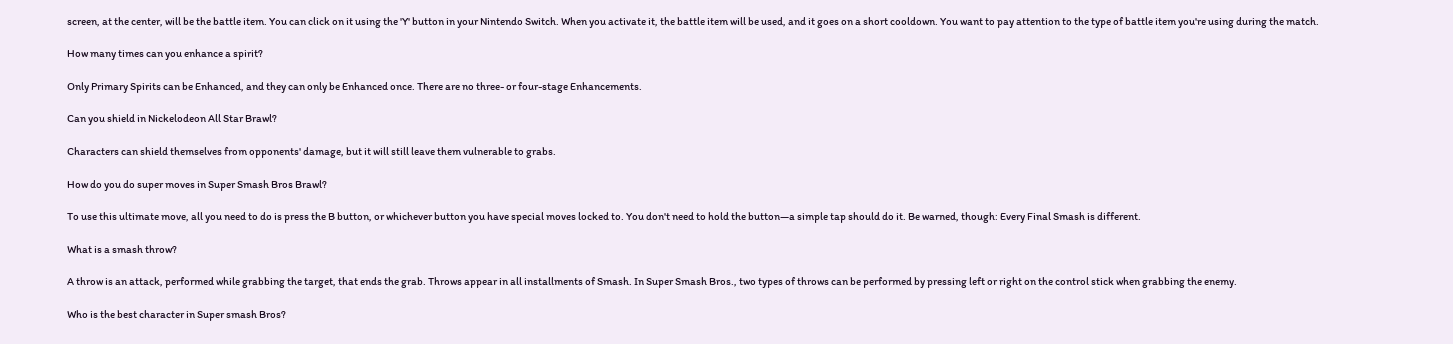screen, at the center, will be the battle item. You can click on it using the 'Y' button in your Nintendo Switch. When you activate it, the battle item will be used, and it goes on a short cooldown. You want to pay attention to the type of battle item you're using during the match.

How many times can you enhance a spirit?

Only Primary Spirits can be Enhanced, and they can only be Enhanced once. There are no three- or four-stage Enhancements.

Can you shield in Nickelodeon All Star Brawl?

Characters can shield themselves from opponents' damage, but it will still leave them vulnerable to grabs.

How do you do super moves in Super Smash Bros Brawl?

To use this ultimate move, all you need to do is press the B button, or whichever button you have special moves locked to. You don't need to hold the button—a simple tap should do it. Be warned, though: Every Final Smash is different.

What is a smash throw?

A throw is an attack, performed while grabbing the target, that ends the grab. Throws appear in all installments of Smash. In Super Smash Bros., two types of throws can be performed by pressing left or right on the control stick when grabbing the enemy.

Who is the best character in Super smash Bros?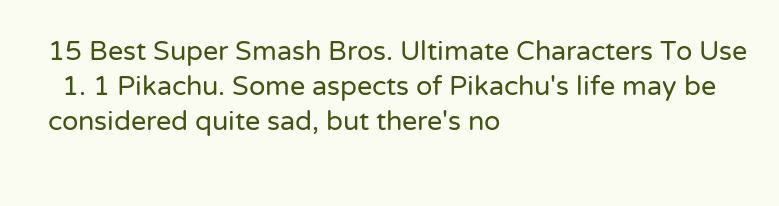15 Best Super Smash Bros. Ultimate Characters To Use
  1. 1 Pikachu. Some aspects of Pikachu's life may be considered quite sad, but there's no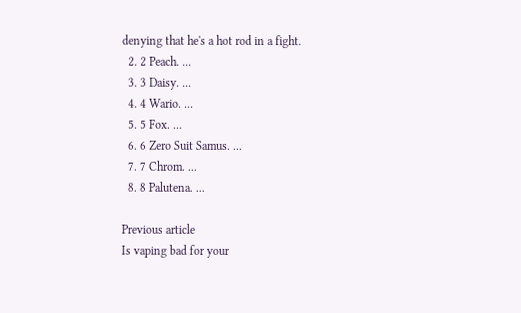denying that he's a hot rod in a fight.
  2. 2 Peach. ...
  3. 3 Daisy. ...
  4. 4 Wario. ...
  5. 5 Fox. ...
  6. 6 Zero Suit Samus. ...
  7. 7 Chrom. ...
  8. 8 Palutena. ...

Previous article
Is vaping bad for your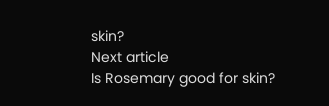skin?
Next article
Is Rosemary good for skin?